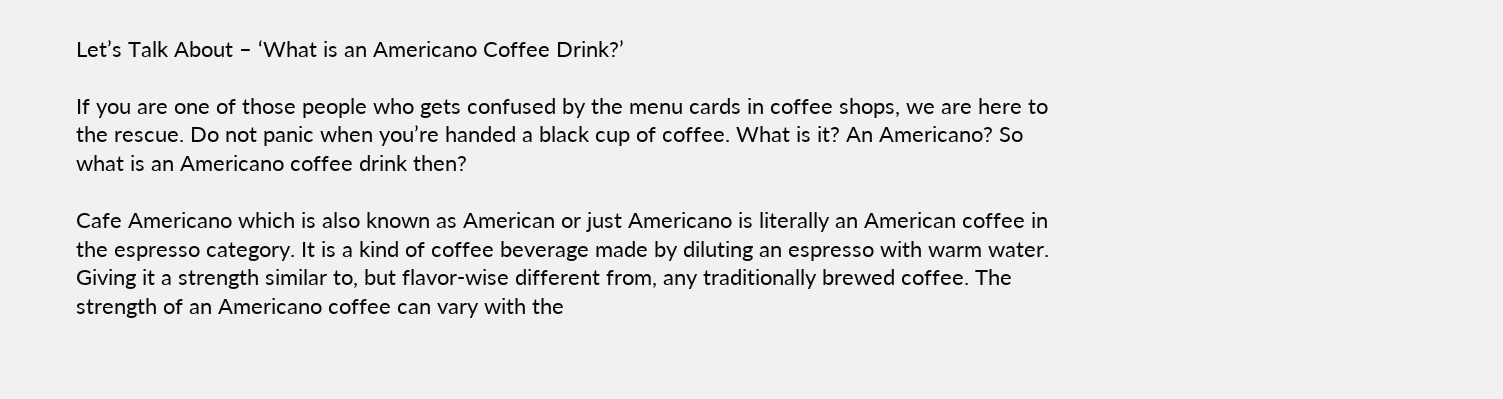Let’s Talk About – ‘What is an Americano Coffee Drink?’

If you are one of those people who gets confused by the menu cards in coffee shops, we are here to the rescue. Do not panic when you’re handed a black cup of coffee. What is it? An Americano? So what is an Americano coffee drink then?

Cafe Americano which is also known as American or just Americano is literally an American coffee in the espresso category. It is a kind of coffee beverage made by diluting an espresso with warm water. Giving it a strength similar to, but flavor-wise different from, any traditionally brewed coffee. The strength of an Americano coffee can vary with the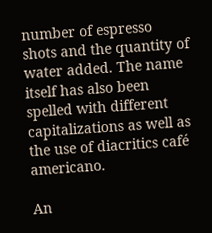number of espresso shots and the quantity of water added. The name itself has also been spelled with different capitalizations as well as the use of diacritics café americano.

An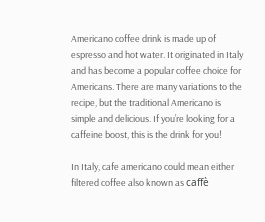Americano coffee drink is made up of espresso and hot water. It originated in Italy and has become a popular coffee choice for Americans. There are many variations to the recipe, but the traditional Americano is simple and delicious. If you’re looking for a caffeine boost, this is the drink for you!

In Italy, cafe americano could mean either filtered coffee also known as caffè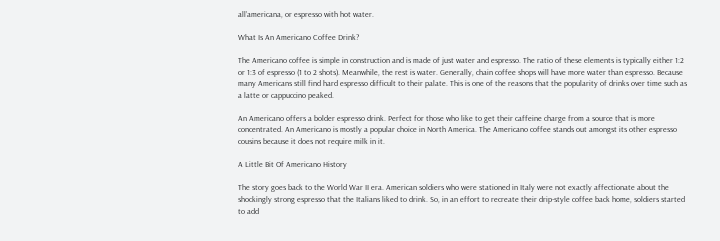all’americana, or espresso with hot water.

What Is An Americano Coffee Drink?

The Americano coffee is simple in construction and is made of just water and espresso. The ratio of these elements is typically either 1:2 or 1:3 of espresso (1 to 2 shots). Meanwhile, the rest is water. Generally, chain coffee shops will have more water than espresso. Because many Americans still find hard espresso difficult to their palate. This is one of the reasons that the popularity of drinks over time such as a latte or cappuccino peaked.

An Americano offers a bolder espresso drink. Perfect for those who like to get their caffeine charge from a source that is more concentrated. An Americano is mostly a popular choice in North America. The Americano coffee stands out amongst its other espresso cousins because it does not require milk in it.

A Little Bit Of Americano History

The story goes back to the World War II era. American soldiers who were stationed in Italy were not exactly affectionate about the shockingly strong espresso that the Italians liked to drink. So, in an effort to recreate their drip-style coffee back home, soldiers started to add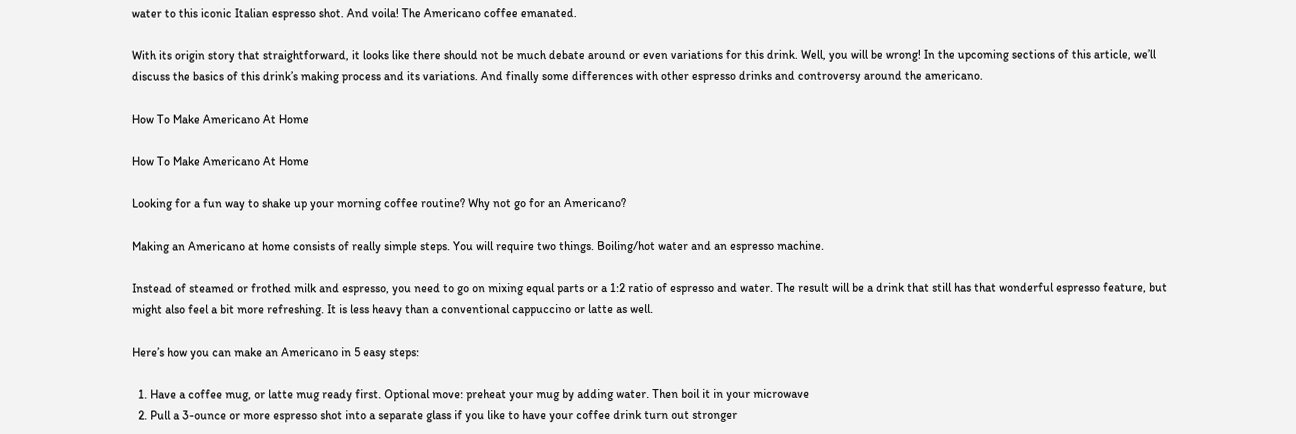water to this iconic Italian espresso shot. And voila! The Americano coffee emanated.

With its origin story that straightforward, it looks like there should not be much debate around or even variations for this drink. Well, you will be wrong! In the upcoming sections of this article, we’ll discuss the basics of this drink’s making process and its variations. And finally some differences with other espresso drinks and controversy around the americano.

How To Make Americano At Home

How To Make Americano At Home

Looking for a fun way to shake up your morning coffee routine? Why not go for an Americano?

Making an Americano at home consists of really simple steps. You will require two things. Boiling/hot water and an espresso machine.

Instead of steamed or frothed milk and espresso, you need to go on mixing equal parts or a 1:2 ratio of espresso and water. The result will be a drink that still has that wonderful espresso feature, but might also feel a bit more refreshing. It is less heavy than a conventional cappuccino or latte as well.

Here’s how you can make an Americano in 5 easy steps:

  1. Have a coffee mug, or latte mug ready first. Optional move: preheat your mug by adding water. Then boil it in your microwave
  2. Pull a 3-ounce or more espresso shot into a separate glass if you like to have your coffee drink turn out stronger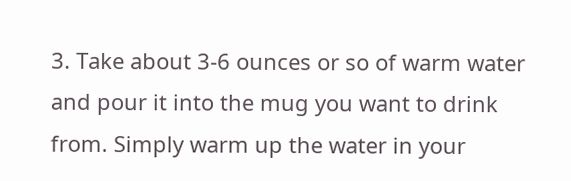3. Take about 3-6 ounces or so of warm water and pour it into the mug you want to drink from. Simply warm up the water in your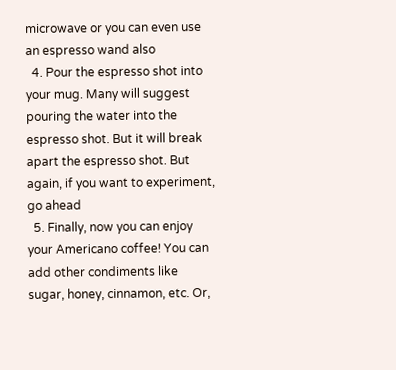microwave or you can even use an espresso wand also
  4. Pour the espresso shot into your mug. Many will suggest pouring the water into the espresso shot. But it will break apart the espresso shot. But again, if you want to experiment, go ahead
  5. Finally, now you can enjoy your Americano coffee! You can add other condiments like sugar, honey, cinnamon, etc. Or,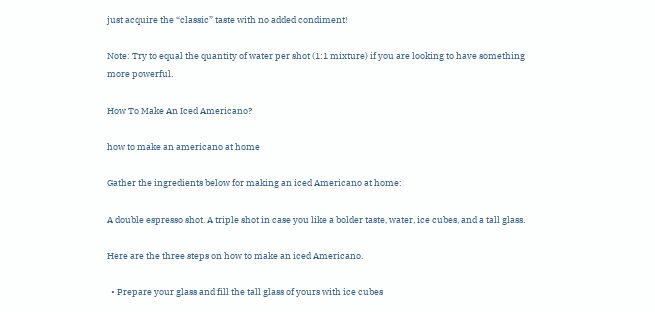just acquire the “classic” taste with no added condiment!

Note: Try to equal the quantity of water per shot (1:1 mixture) if you are looking to have something more powerful.

How To Make An Iced Americano?

how to make an americano at home

Gather the ingredients below for making an iced Americano at home:

A double espresso shot. A triple shot in case you like a bolder taste, water, ice cubes, and a tall glass.

Here are the three steps on how to make an iced Americano.

  • Prepare your glass and fill the tall glass of yours with ice cubes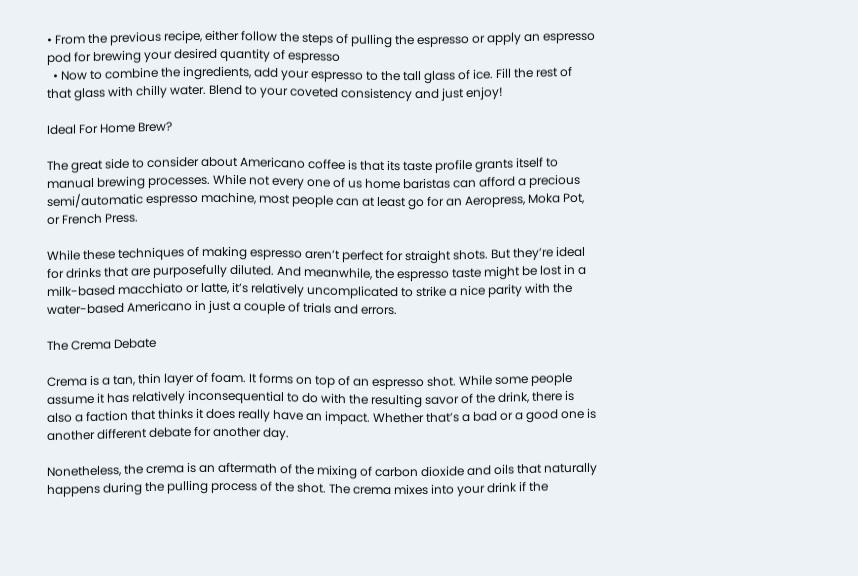• From the previous recipe, either follow the steps of pulling the espresso or apply an espresso pod for brewing your desired quantity of espresso
  • Now to combine the ingredients, add your espresso to the tall glass of ice. Fill the rest of that glass with chilly water. Blend to your coveted consistency and just enjoy!

Ideal For Home Brew?

The great side to consider about Americano coffee is that its taste profile grants itself to manual brewing processes. While not every one of us home baristas can afford a precious semi/automatic espresso machine, most people can at least go for an Aeropress, Moka Pot, or French Press.

While these techniques of making espresso aren’t perfect for straight shots. But they’re ideal for drinks that are purposefully diluted. And meanwhile, the espresso taste might be lost in a milk-based macchiato or latte, it’s relatively uncomplicated to strike a nice parity with the water-based Americano in just a couple of trials and errors.

The Crema Debate

Crema is a tan, thin layer of foam. It forms on top of an espresso shot. While some people assume it has relatively inconsequential to do with the resulting savor of the drink, there is also a faction that thinks it does really have an impact. Whether that’s a bad or a good one is another different debate for another day.

Nonetheless, the crema is an aftermath of the mixing of carbon dioxide and oils that naturally happens during the pulling process of the shot. The crema mixes into your drink if the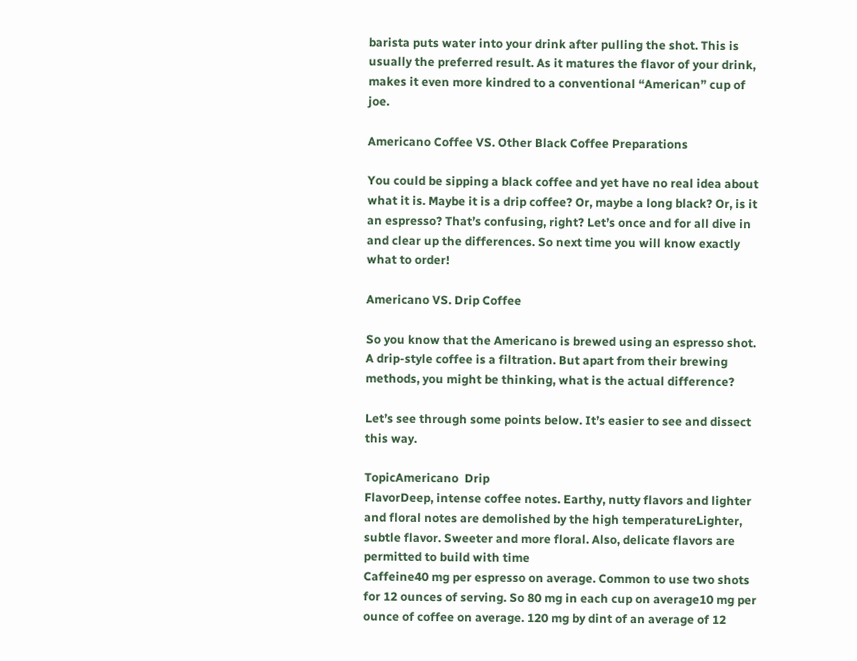barista puts water into your drink after pulling the shot. This is usually the preferred result. As it matures the flavor of your drink, makes it even more kindred to a conventional “American” cup of joe.

Americano Coffee VS. Other Black Coffee Preparations

You could be sipping a black coffee and yet have no real idea about what it is. Maybe it is a drip coffee? Or, maybe a long black? Or, is it an espresso? That’s confusing, right? Let’s once and for all dive in and clear up the differences. So next time you will know exactly what to order!

Americano VS. Drip Coffee

So you know that the Americano is brewed using an espresso shot. A drip-style coffee is a filtration. But apart from their brewing methods, you might be thinking, what is the actual difference?

Let’s see through some points below. It’s easier to see and dissect this way.

TopicAmericano  Drip
FlavorDeep, intense coffee notes. Earthy, nutty flavors and lighter and floral notes are demolished by the high temperatureLighter, subtle flavor. Sweeter and more floral. Also, delicate flavors are permitted to build with time
Caffeine40 mg per espresso on average. Common to use two shots for 12 ounces of serving. So 80 mg in each cup on average10 mg per ounce of coffee on average. 120 mg by dint of an average of 12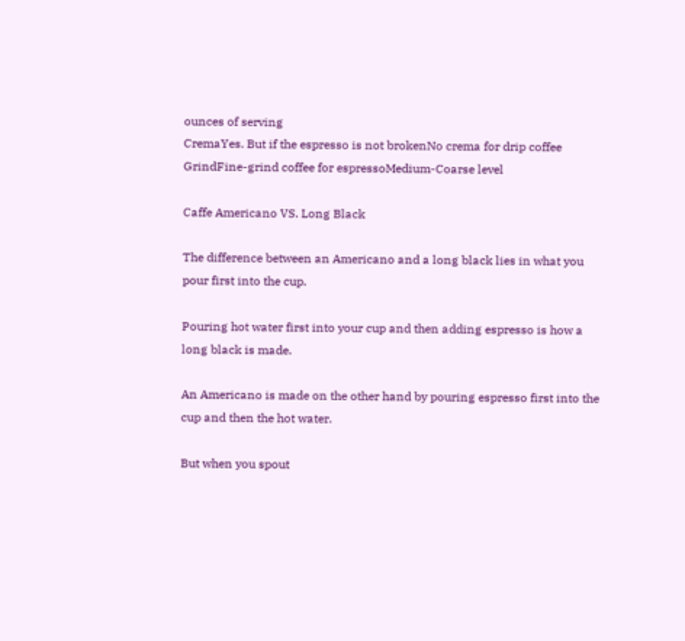ounces of serving
CremaYes. But if the espresso is not brokenNo crema for drip coffee
GrindFine-grind coffee for espressoMedium-Coarse level

Caffe Americano VS. Long Black

The difference between an Americano and a long black lies in what you pour first into the cup.

Pouring hot water first into your cup and then adding espresso is how a long black is made.

An Americano is made on the other hand by pouring espresso first into the cup and then the hot water.

But when you spout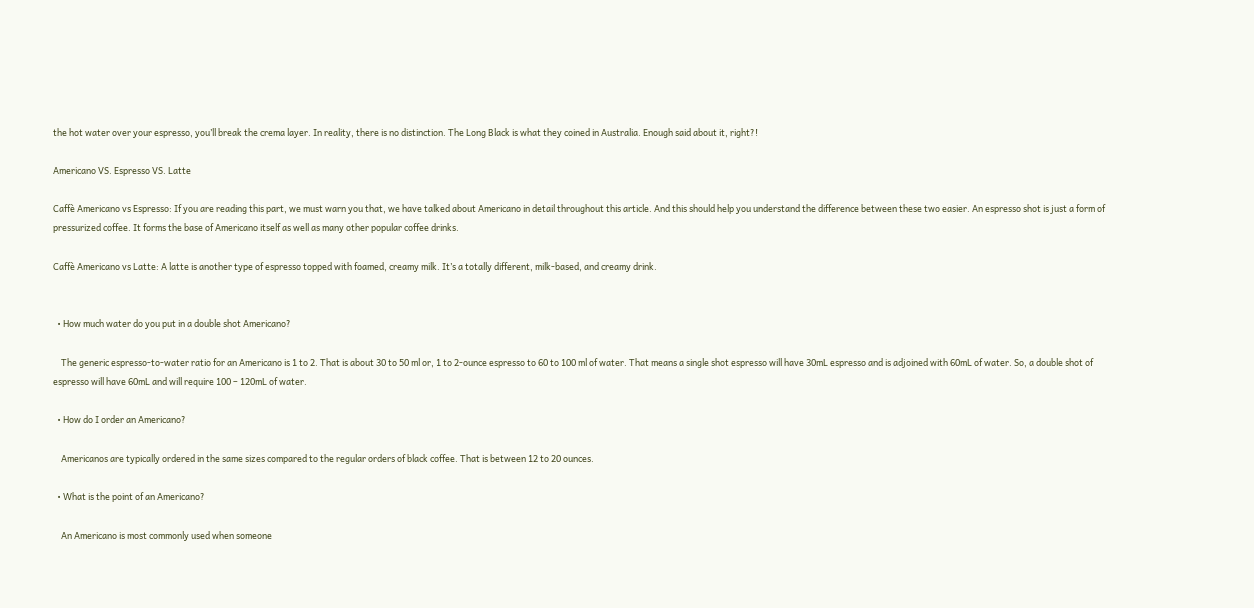the hot water over your espresso, you’ll break the crema layer. In reality, there is no distinction. The Long Black is what they coined in Australia. Enough said about it, right?!

Americano VS. Espresso VS. Latte

Caffè Americano vs Espresso: If you are reading this part, we must warn you that, we have talked about Americano in detail throughout this article. And this should help you understand the difference between these two easier. An espresso shot is just a form of pressurized coffee. It forms the base of Americano itself as well as many other popular coffee drinks.

Caffè Americano vs Latte: A latte is another type of espresso topped with foamed, creamy milk. It’s a totally different, milk-based, and creamy drink.


  • How much water do you put in a double shot Americano?

    The generic espresso-to-water ratio for an Americano is 1 to 2. That is about 30 to 50 ml or, 1 to 2-ounce espresso to 60 to 100 ml of water. That means a single shot espresso will have 30mL espresso and is adjoined with 60mL of water. So, a double shot of espresso will have 60mL and will require 100 – 120mL of water.

  • How do I order an Americano?

    Americanos are typically ordered in the same sizes compared to the regular orders of black coffee. That is between 12 to 20 ounces.

  • What is the point of an Americano?

    An Americano is most commonly used when someone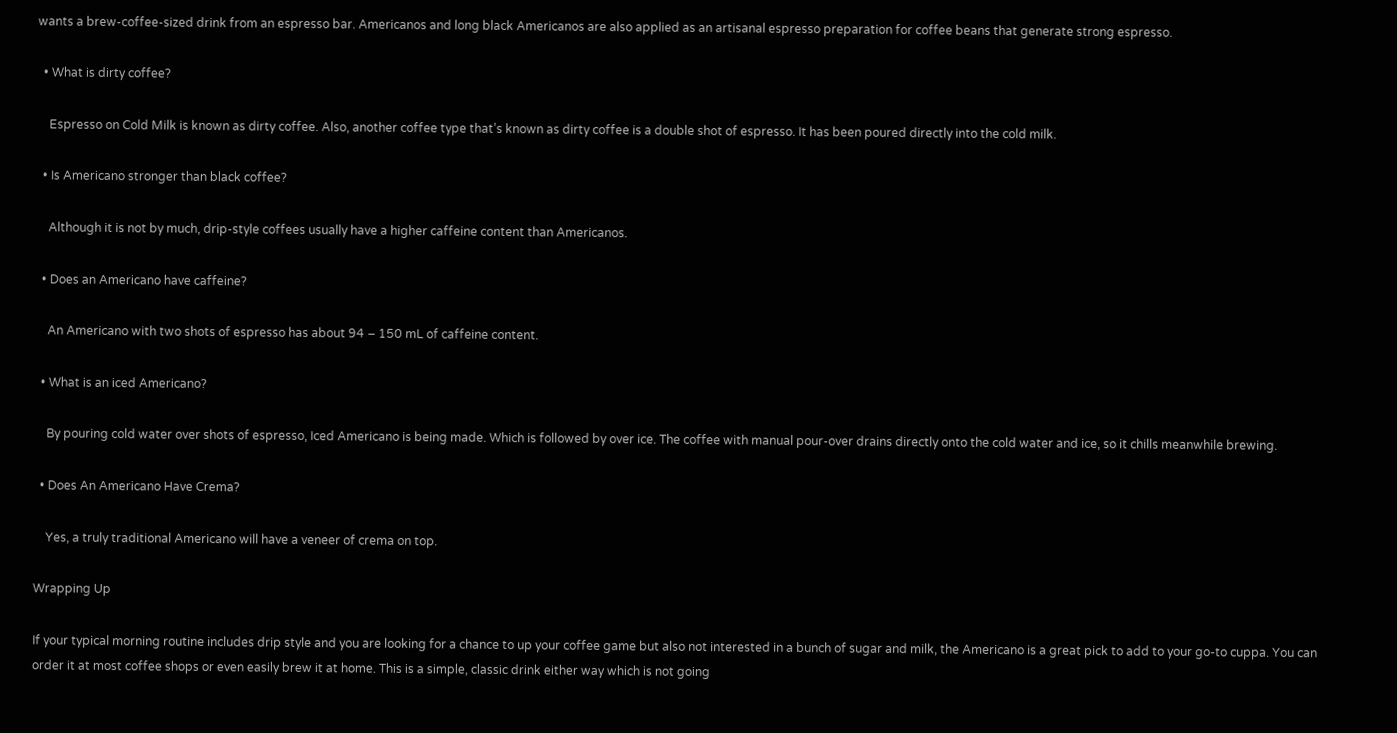wants a brew-coffee-sized drink from an espresso bar. Americanos and long black Americanos are also applied as an artisanal espresso preparation for coffee beans that generate strong espresso.

  • What is dirty coffee?

    Espresso on Cold Milk is known as dirty coffee. Also, another coffee type that’s known as dirty coffee is a double shot of espresso. It has been poured directly into the cold milk.

  • Is Americano stronger than black coffee?

    Although it is not by much, drip-style coffees usually have a higher caffeine content than Americanos.

  • Does an Americano have caffeine?

    An Americano with two shots of espresso has about 94 – 150 mL of caffeine content.

  • What is an iced Americano?

    By pouring cold water over shots of espresso, Iced Americano is being made. Which is followed by over ice. The coffee with manual pour-over drains directly onto the cold water and ice, so it chills meanwhile brewing.

  • Does An Americano Have Crema?

    Yes, a truly traditional Americano will have a veneer of crema on top.

Wrapping Up

If your typical morning routine includes drip style and you are looking for a chance to up your coffee game but also not interested in a bunch of sugar and milk, the Americano is a great pick to add to your go-to cuppa. You can order it at most coffee shops or even easily brew it at home. This is a simple, classic drink either way which is not going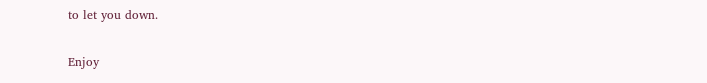to let you down.

Enjoy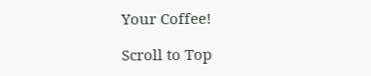Your Coffee!

Scroll to Top